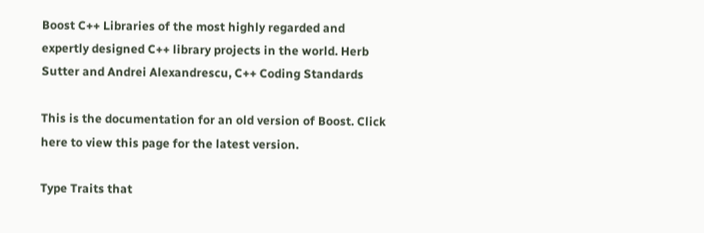Boost C++ Libraries of the most highly regarded and expertly designed C++ library projects in the world. Herb Sutter and Andrei Alexandrescu, C++ Coding Standards

This is the documentation for an old version of Boost. Click here to view this page for the latest version.

Type Traits that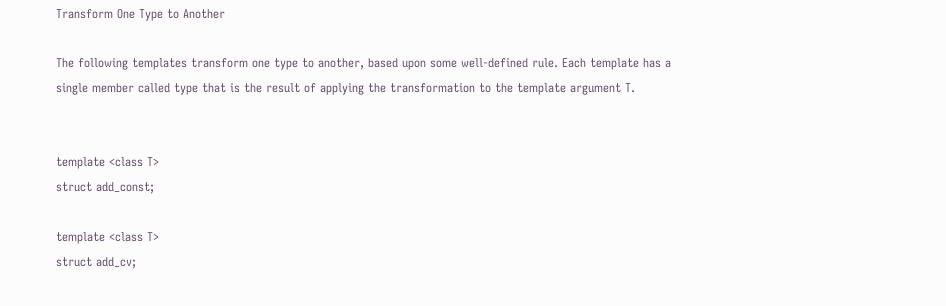Transform One Type to Another

The following templates transform one type to another, based upon some well-defined rule. Each template has a single member called type that is the result of applying the transformation to the template argument T.


template <class T>
struct add_const;

template <class T>
struct add_cv;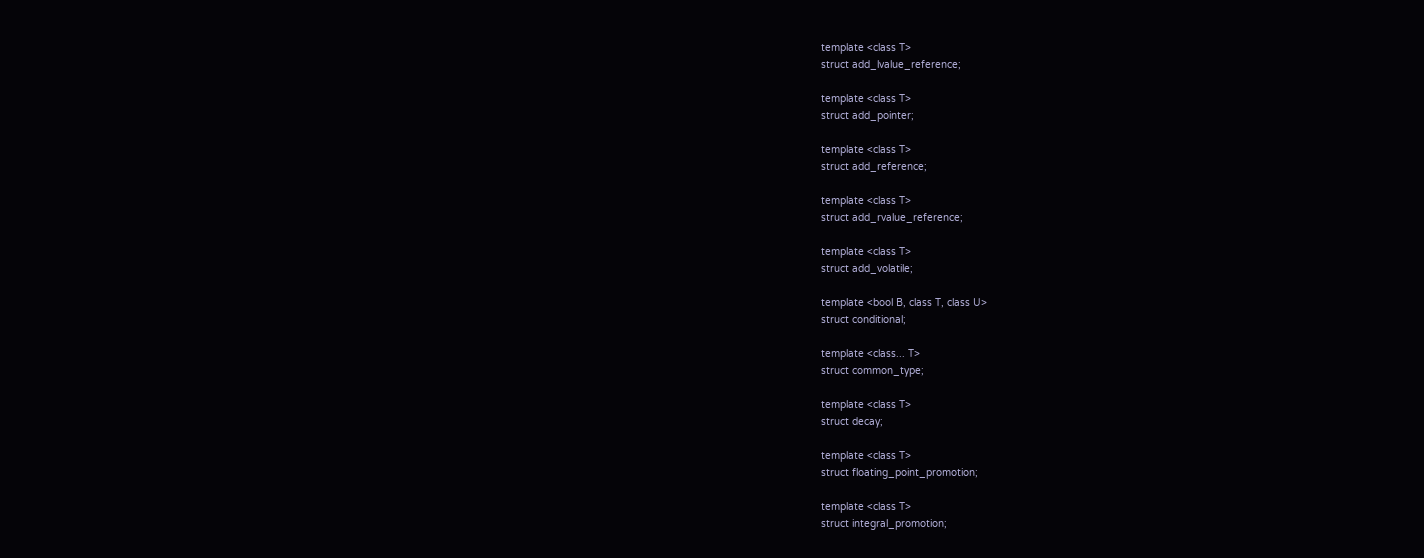template <class T>
struct add_lvalue_reference;

template <class T>
struct add_pointer;

template <class T>
struct add_reference;

template <class T>
struct add_rvalue_reference;

template <class T>
struct add_volatile;

template <bool B, class T, class U>
struct conditional;

template <class... T>
struct common_type;

template <class T>
struct decay;

template <class T>
struct floating_point_promotion;

template <class T>
struct integral_promotion;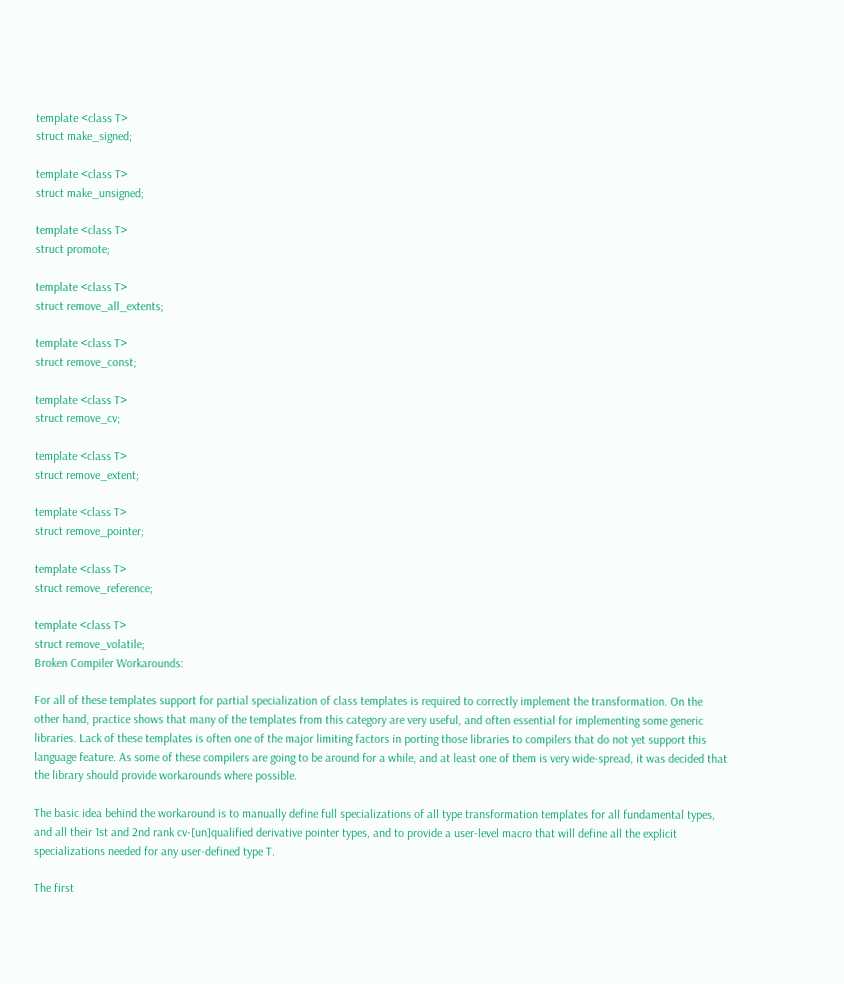template <class T>
struct make_signed;

template <class T>
struct make_unsigned;

template <class T>
struct promote;

template <class T>
struct remove_all_extents;

template <class T>
struct remove_const;

template <class T>
struct remove_cv;

template <class T>
struct remove_extent;

template <class T>
struct remove_pointer;

template <class T>
struct remove_reference;

template <class T>
struct remove_volatile;
Broken Compiler Workarounds:

For all of these templates support for partial specialization of class templates is required to correctly implement the transformation. On the other hand, practice shows that many of the templates from this category are very useful, and often essential for implementing some generic libraries. Lack of these templates is often one of the major limiting factors in porting those libraries to compilers that do not yet support this language feature. As some of these compilers are going to be around for a while, and at least one of them is very wide-spread, it was decided that the library should provide workarounds where possible.

The basic idea behind the workaround is to manually define full specializations of all type transformation templates for all fundamental types, and all their 1st and 2nd rank cv-[un]qualified derivative pointer types, and to provide a user-level macro that will define all the explicit specializations needed for any user-defined type T.

The first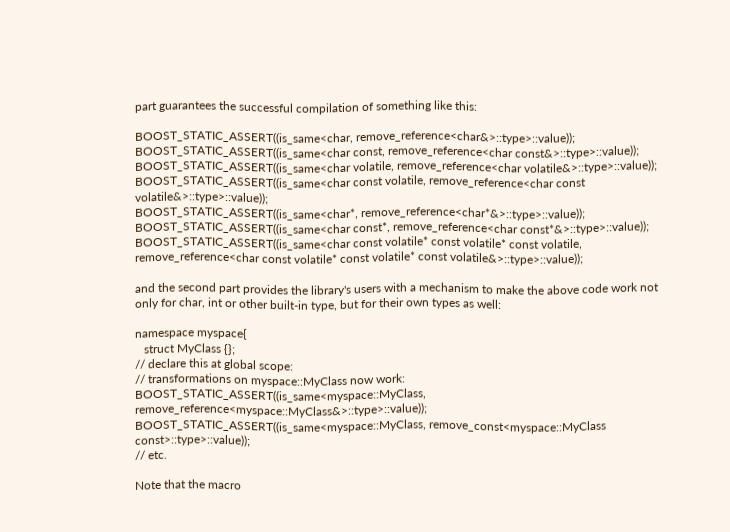part guarantees the successful compilation of something like this:

BOOST_STATIC_ASSERT((is_same<char, remove_reference<char&>::type>::value));
BOOST_STATIC_ASSERT((is_same<char const, remove_reference<char const&>::type>::value));
BOOST_STATIC_ASSERT((is_same<char volatile, remove_reference<char volatile&>::type>::value));
BOOST_STATIC_ASSERT((is_same<char const volatile, remove_reference<char const volatile&>::type>::value));
BOOST_STATIC_ASSERT((is_same<char*, remove_reference<char*&>::type>::value));
BOOST_STATIC_ASSERT((is_same<char const*, remove_reference<char const*&>::type>::value));
BOOST_STATIC_ASSERT((is_same<char const volatile* const volatile* const volatile, remove_reference<char const volatile* const volatile* const volatile&>::type>::value));

and the second part provides the library's users with a mechanism to make the above code work not only for char, int or other built-in type, but for their own types as well:

namespace myspace{
   struct MyClass {};
// declare this at global scope:
// transformations on myspace::MyClass now work:
BOOST_STATIC_ASSERT((is_same<myspace::MyClass, remove_reference<myspace::MyClass&>::type>::value));
BOOST_STATIC_ASSERT((is_same<myspace::MyClass, remove_const<myspace::MyClass const>::type>::value));
// etc.

Note that the macro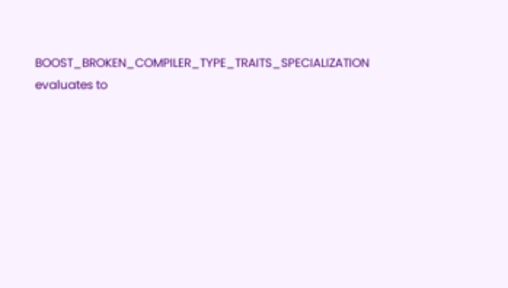BOOST_BROKEN_COMPILER_TYPE_TRAITS_SPECIALIZATION evaluates to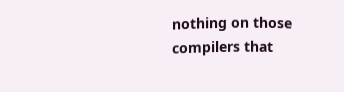nothing on those compilers that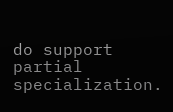do support partial specialization.